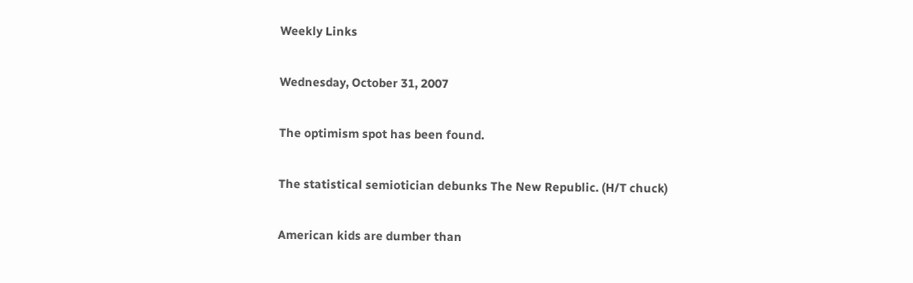Weekly Links

Wednesday, October 31, 2007

The optimism spot has been found.

The statistical semiotician debunks The New Republic. (H/T chuck)

American kids are dumber than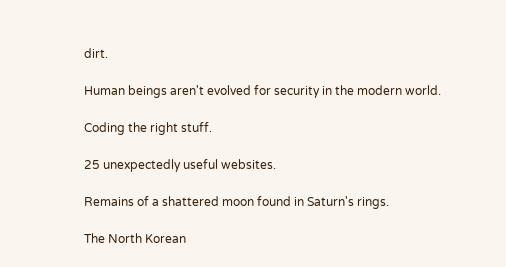dirt.

Human beings aren't evolved for security in the modern world.

Coding the right stuff.

25 unexpectedly useful websites.

Remains of a shattered moon found in Saturn's rings.

The North Korean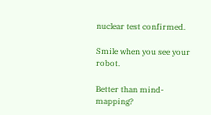nuclear test confirmed.

Smile when you see your robot.

Better than mind-mapping?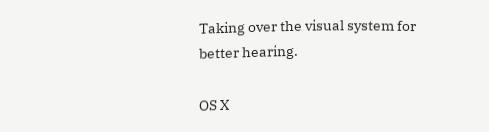Taking over the visual system for better hearing.

OS X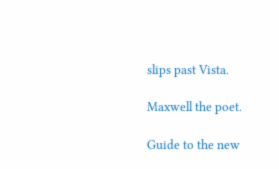slips past Vista.

Maxwell the poet.

Guide to the new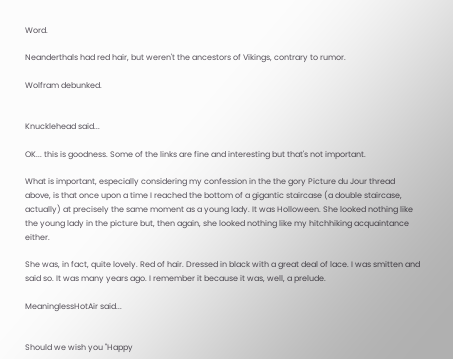Word.

Neanderthals had red hair, but weren't the ancestors of Vikings, contrary to rumor.

Wolfram debunked.


Knucklehead said...

OK... this is goodness. Some of the links are fine and interesting but that's not important.

What is important, especially considering my confession in the the gory Picture du Jour thread above, is that once upon a time I reached the bottom of a gigantic staircase (a double staircase, actually) at precisely the same moment as a young lady. It was Holloween. She looked nothing like the young lady in the picture but, then again, she looked nothing like my hitchhiking acquaintance either.

She was, in fact, quite lovely. Red of hair. Dressed in black with a great deal of lace. I was smitten and said so. It was many years ago. I remember it because it was, well, a prelude.

MeaninglessHotAir said...


Should we wish you "Happy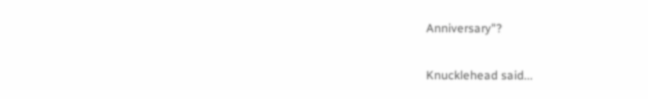Anniversary"?

Knucklehead said...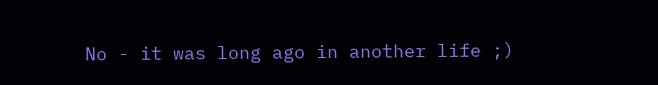No - it was long ago in another life ;)